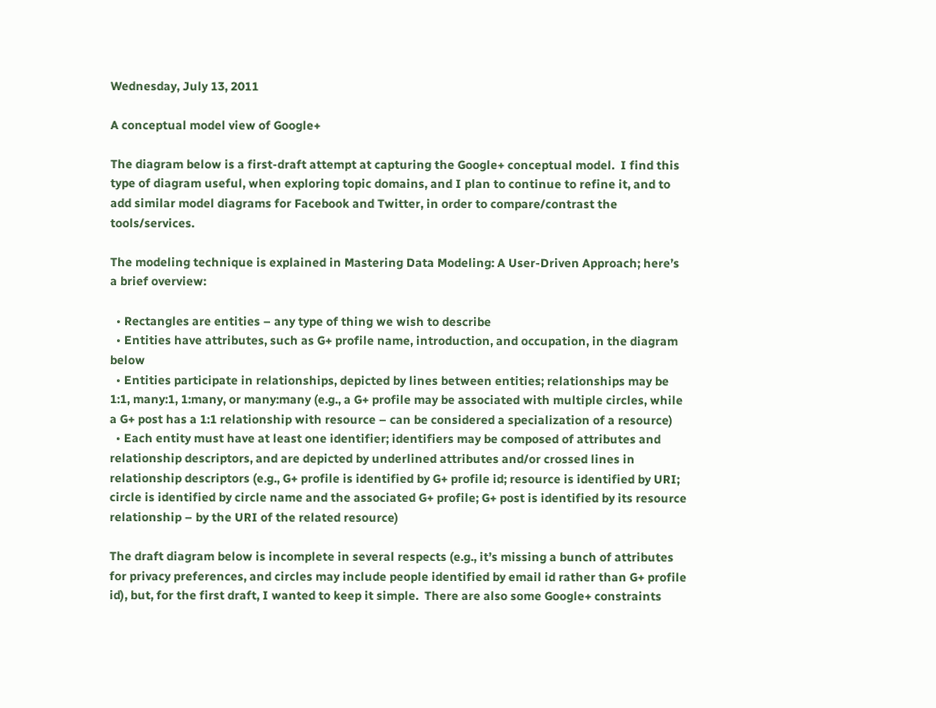Wednesday, July 13, 2011

A conceptual model view of Google+

The diagram below is a first-draft attempt at capturing the Google+ conceptual model.  I find this type of diagram useful, when exploring topic domains, and I plan to continue to refine it, and to add similar model diagrams for Facebook and Twitter, in order to compare/contrast the tools/services.

The modeling technique is explained in Mastering Data Modeling: A User-Driven Approach; here’s a brief overview:

  • Rectangles are entities – any type of thing we wish to describe
  • Entities have attributes, such as G+ profile name, introduction, and occupation, in the diagram below
  • Entities participate in relationships, depicted by lines between entities; relationships may be 1:1, many:1, 1:many, or many:many (e.g., a G+ profile may be associated with multiple circles, while a G+ post has a 1:1 relationship with resource – can be considered a specialization of a resource)
  • Each entity must have at least one identifier; identifiers may be composed of attributes and relationship descriptors, and are depicted by underlined attributes and/or crossed lines in relationship descriptors (e.g., G+ profile is identified by G+ profile id; resource is identified by URI; circle is identified by circle name and the associated G+ profile; G+ post is identified by its resource relationship – by the URI of the related resource)

The draft diagram below is incomplete in several respects (e.g., it’s missing a bunch of attributes for privacy preferences, and circles may include people identified by email id rather than G+ profile id), but, for the first draft, I wanted to keep it simple.  There are also some Google+ constraints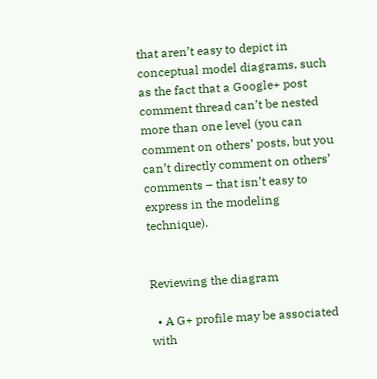that aren’t easy to depict in conceptual model diagrams, such as the fact that a Google+ post comment thread can’t be nested more than one level (you can comment on others’ posts, but you can’t directly comment on others’ comments – that isn’t easy to express in the modeling technique).


Reviewing the diagram

  • A G+ profile may be associated with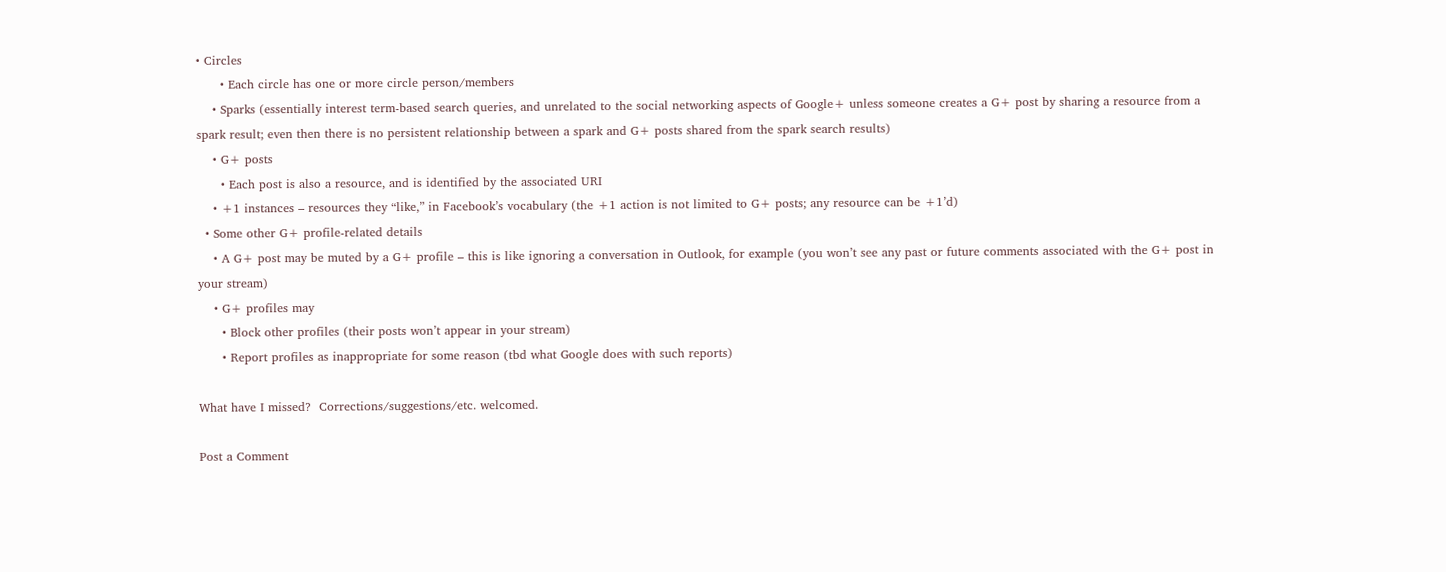• Circles
      • Each circle has one or more circle person/members
    • Sparks (essentially interest term-based search queries, and unrelated to the social networking aspects of Google+ unless someone creates a G+ post by sharing a resource from a spark result; even then there is no persistent relationship between a spark and G+ posts shared from the spark search results)
    • G+ posts
      • Each post is also a resource, and is identified by the associated URI
    • +1 instances – resources they “like,” in Facebook’s vocabulary (the +1 action is not limited to G+ posts; any resource can be +1’d)
  • Some other G+ profile-related details
    • A G+ post may be muted by a G+ profile – this is like ignoring a conversation in Outlook, for example (you won’t see any past or future comments associated with the G+ post in your stream)
    • G+ profiles may
      • Block other profiles (their posts won’t appear in your stream)
      • Report profiles as inappropriate for some reason (tbd what Google does with such reports)

What have I missed?  Corrections/suggestions/etc. welcomed.

Post a Comment